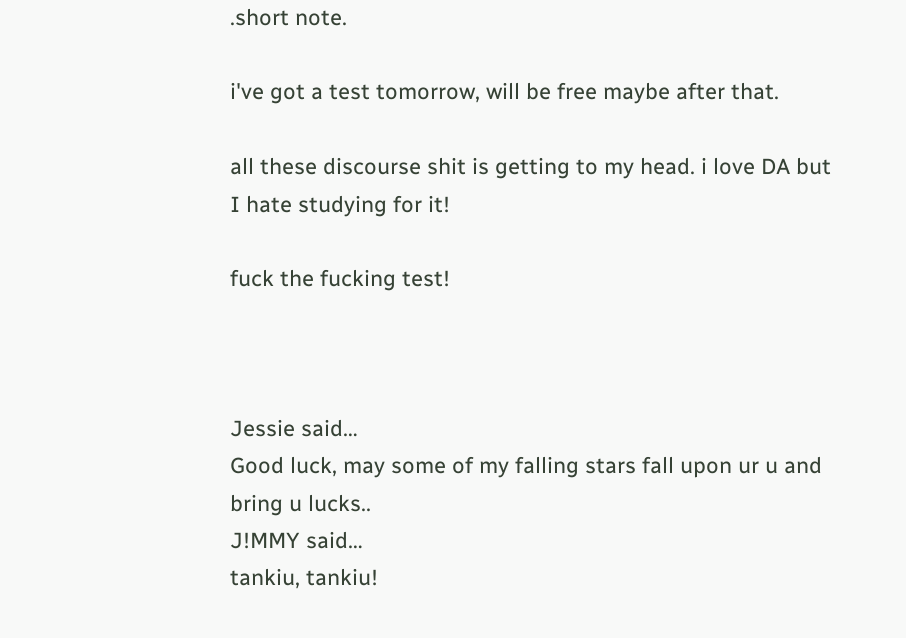.short note.

i've got a test tomorrow, will be free maybe after that.

all these discourse shit is getting to my head. i love DA but I hate studying for it!

fuck the fucking test!



Jessie said…
Good luck, may some of my falling stars fall upon ur u and bring u lucks..
J!MMY said…
tankiu, tankiu!